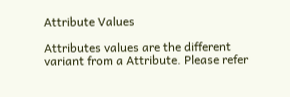Attribute Values

Attributes values are the different variant from a Attribute. Please refer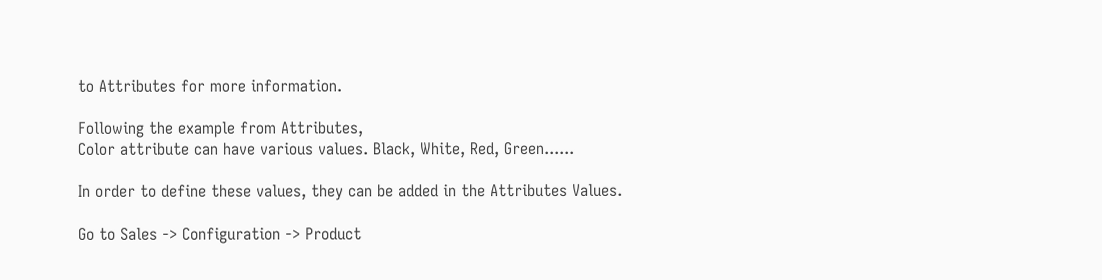to Attributes for more information.

Following the example from Attributes,
Color attribute can have various values. Black, White, Red, Green......

In order to define these values, they can be added in the Attributes Values.

Go to Sales -> Configuration -> Product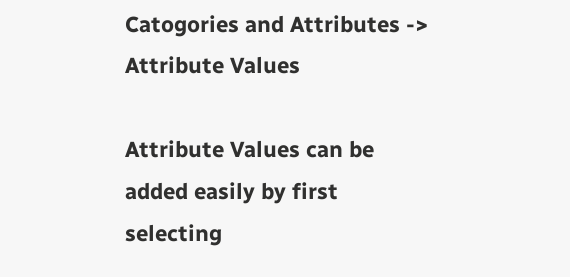Catogories and Attributes -> Attribute Values

Attribute Values can be added easily by first selecting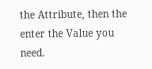the Attribute, then the enter the Value you need.